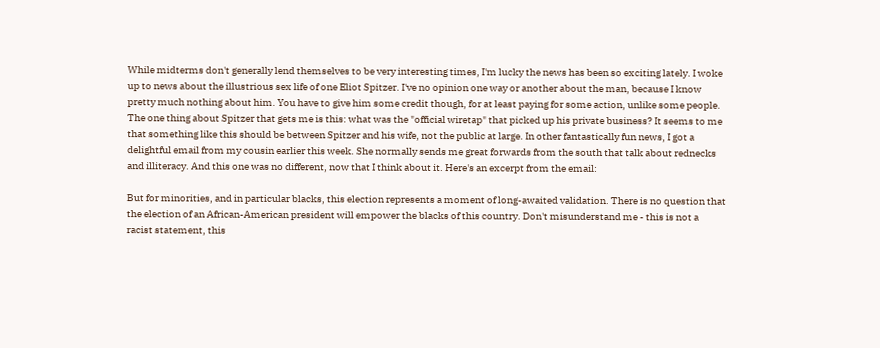While midterms don't generally lend themselves to be very interesting times, I'm lucky the news has been so exciting lately. I woke up to news about the illustrious sex life of one Eliot Spitzer. I've no opinion one way or another about the man, because I know pretty much nothing about him. You have to give him some credit though, for at least paying for some action, unlike some people. The one thing about Spitzer that gets me is this: what was the "official wiretap" that picked up his private business? It seems to me that something like this should be between Spitzer and his wife, not the public at large. In other fantastically fun news, I got a delightful email from my cousin earlier this week. She normally sends me great forwards from the south that talk about rednecks and illiteracy. And this one was no different, now that I think about it. Here's an excerpt from the email:

But for minorities, and in particular blacks, this election represents a moment of long-awaited validation. There is no question that the election of an African-American president will empower the blacks of this country. Don't misunderstand me - this is not a racist statement, this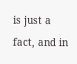is just a fact, and in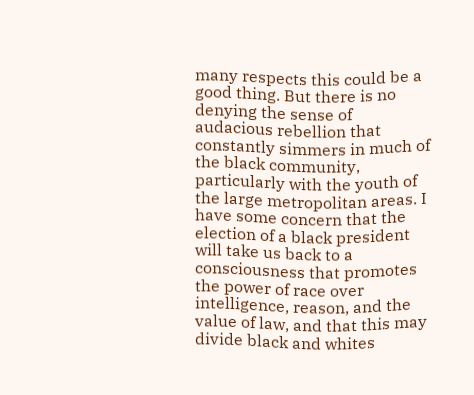many respects this could be a good thing. But there is no denying the sense of audacious rebellion that constantly simmers in much of the black community, particularly with the youth of the large metropolitan areas. I have some concern that the election of a black president will take us back to a consciousness that promotes the power of race over intelligence, reason, and the value of law, and that this may divide black and whites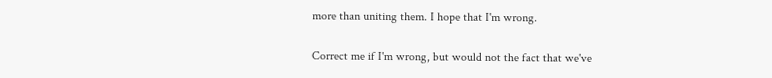more than uniting them. I hope that I'm wrong.

Correct me if I'm wrong, but would not the fact that we've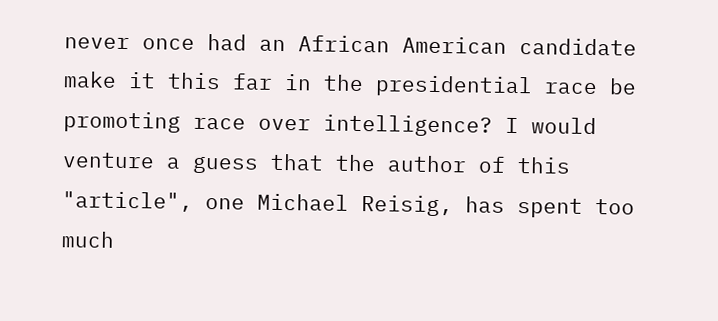never once had an African American candidate make it this far in the presidential race be promoting race over intelligence? I would venture a guess that the author of this "article", one Michael Reisig, has spent too much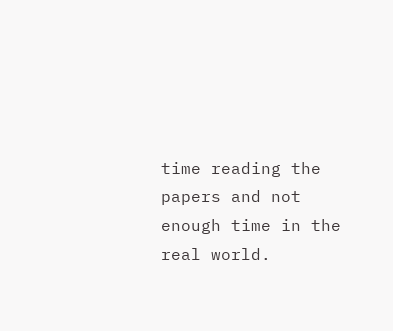time reading the papers and not enough time in the real world.